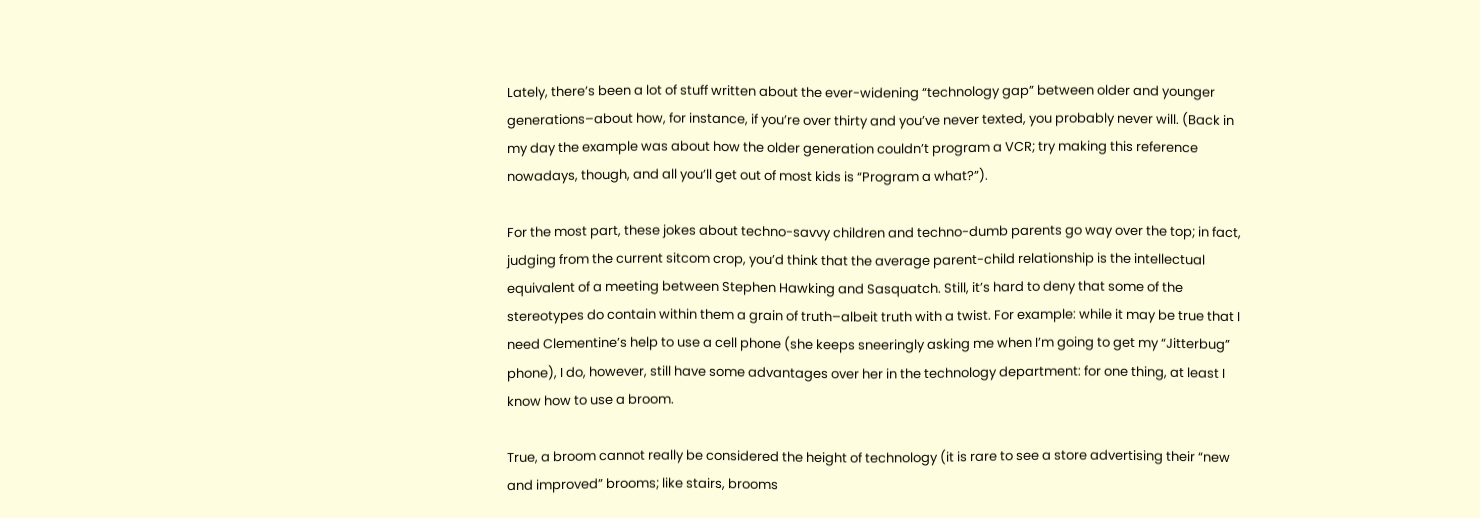Lately, there’s been a lot of stuff written about the ever-widening “technology gap” between older and younger generations–about how, for instance, if you’re over thirty and you’ve never texted, you probably never will. (Back in my day the example was about how the older generation couldn’t program a VCR; try making this reference nowadays, though, and all you’ll get out of most kids is “Program a what?”).

For the most part, these jokes about techno-savvy children and techno-dumb parents go way over the top; in fact, judging from the current sitcom crop, you’d think that the average parent-child relationship is the intellectual equivalent of a meeting between Stephen Hawking and Sasquatch. Still, it’s hard to deny that some of the stereotypes do contain within them a grain of truth–albeit truth with a twist. For example: while it may be true that I need Clementine’s help to use a cell phone (she keeps sneeringly asking me when I’m going to get my “Jitterbug” phone), I do, however, still have some advantages over her in the technology department: for one thing, at least I know how to use a broom.

True, a broom cannot really be considered the height of technology (it is rare to see a store advertising their “new and improved” brooms; like stairs, brooms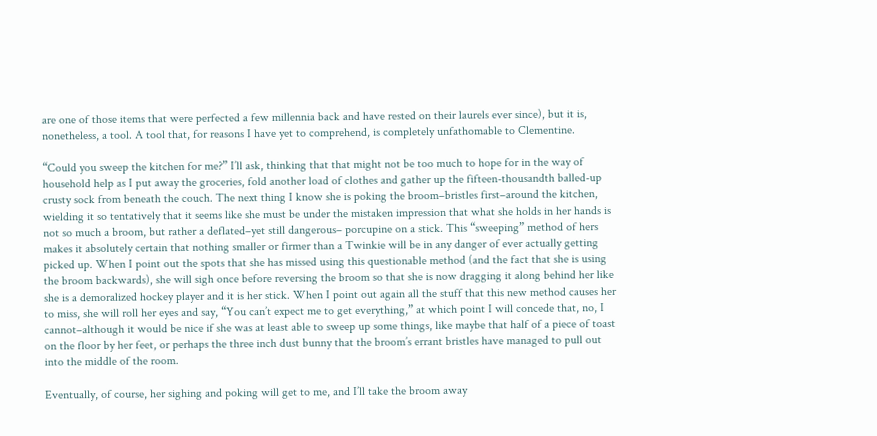are one of those items that were perfected a few millennia back and have rested on their laurels ever since), but it is, nonetheless, a tool. A tool that, for reasons I have yet to comprehend, is completely unfathomable to Clementine.

“Could you sweep the kitchen for me?” I’ll ask, thinking that that might not be too much to hope for in the way of household help as I put away the groceries, fold another load of clothes and gather up the fifteen-thousandth balled-up crusty sock from beneath the couch. The next thing I know she is poking the broom–bristles first–around the kitchen, wielding it so tentatively that it seems like she must be under the mistaken impression that what she holds in her hands is not so much a broom, but rather a deflated–yet still dangerous– porcupine on a stick. This “sweeping” method of hers makes it absolutely certain that nothing smaller or firmer than a Twinkie will be in any danger of ever actually getting picked up. When I point out the spots that she has missed using this questionable method (and the fact that she is using the broom backwards), she will sigh once before reversing the broom so that she is now dragging it along behind her like she is a demoralized hockey player and it is her stick. When I point out again all the stuff that this new method causes her to miss, she will roll her eyes and say, “You can’t expect me to get everything,” at which point I will concede that, no, I cannot–although it would be nice if she was at least able to sweep up some things, like maybe that half of a piece of toast on the floor by her feet, or perhaps the three inch dust bunny that the broom’s errant bristles have managed to pull out into the middle of the room.

Eventually, of course, her sighing and poking will get to me, and I’ll take the broom away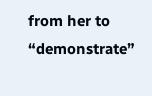from her to “demonstrate”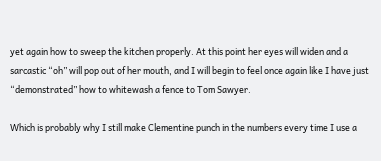yet again how to sweep the kitchen properly. At this point her eyes will widen and a sarcastic “oh” will pop out of her mouth, and I will begin to feel once again like I have just “demonstrated” how to whitewash a fence to Tom Sawyer.

Which is probably why I still make Clementine punch in the numbers every time I use a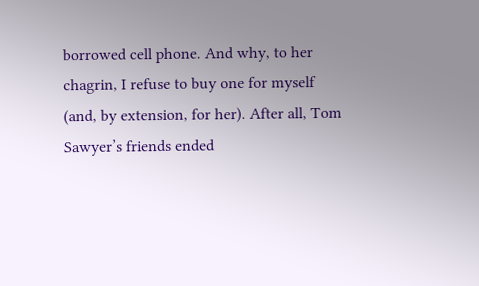borrowed cell phone. And why, to her chagrin, I refuse to buy one for myself (and, by extension, for her). After all, Tom Sawyer’s friends ended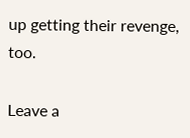up getting their revenge, too.

Leave a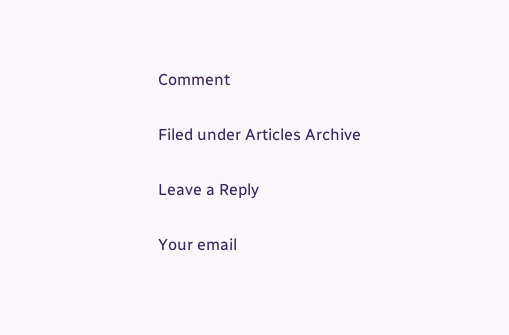Comment

Filed under Articles Archive

Leave a Reply

Your email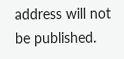address will not be published.